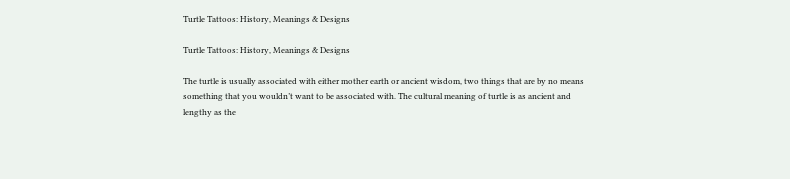Turtle Tattoos: History, Meanings & Designs

Turtle Tattoos: History, Meanings & Designs

The turtle is usually associated with either mother earth or ancient wisdom, two things that are by no means something that you wouldn’t want to be associated with. The cultural meaning of turtle is as ancient and lengthy as the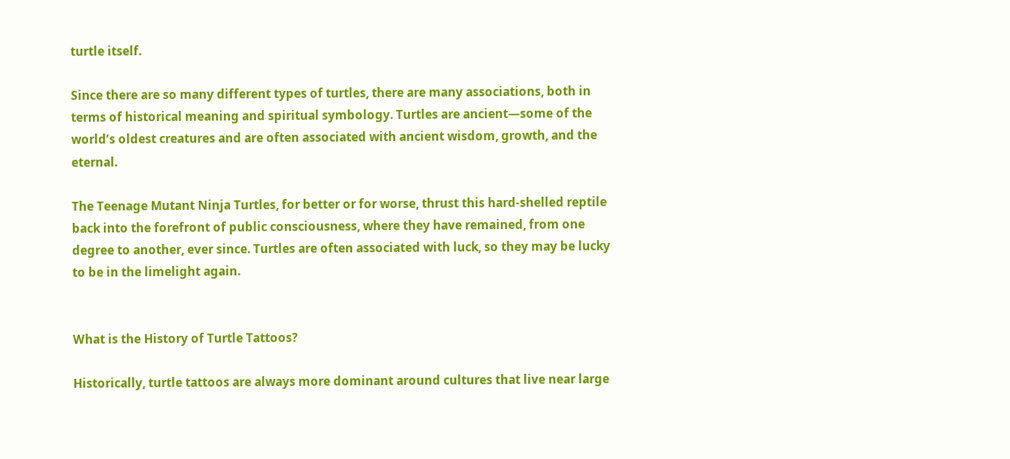turtle itself.

Since there are so many different types of turtles, there are many associations, both in terms of historical meaning and spiritual symbology. Turtles are ancient—some of the world’s oldest creatures and are often associated with ancient wisdom, growth, and the eternal.

The Teenage Mutant Ninja Turtles, for better or for worse, thrust this hard-shelled reptile back into the forefront of public consciousness, where they have remained, from one degree to another, ever since. Turtles are often associated with luck, so they may be lucky to be in the limelight again.


What is the History of Turtle Tattoos?

Historically, turtle tattoos are always more dominant around cultures that live near large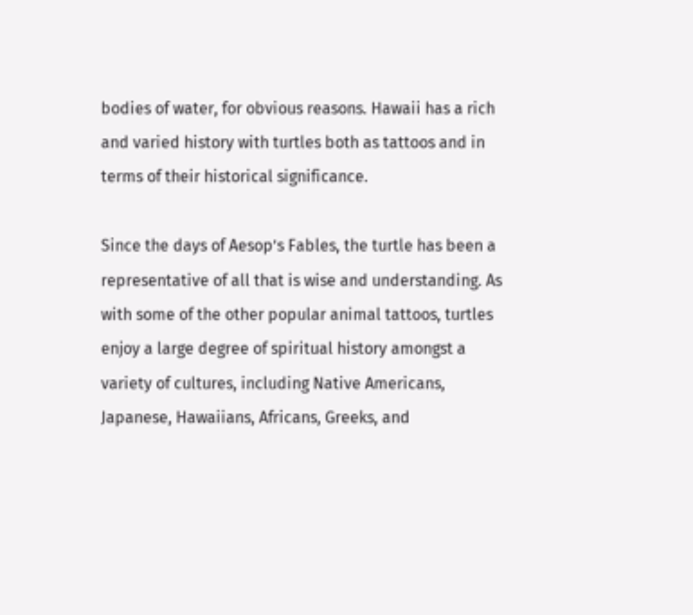bodies of water, for obvious reasons. Hawaii has a rich and varied history with turtles both as tattoos and in terms of their historical significance.

Since the days of Aesop’s Fables, the turtle has been a representative of all that is wise and understanding. As with some of the other popular animal tattoos, turtles enjoy a large degree of spiritual history amongst a variety of cultures, including Native Americans, Japanese, Hawaiians, Africans, Greeks, and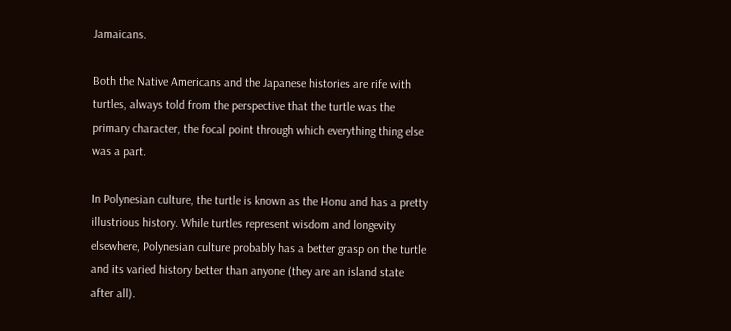Jamaicans.

Both the Native Americans and the Japanese histories are rife with turtles, always told from the perspective that the turtle was the primary character, the focal point through which everything thing else was a part.

In Polynesian culture, the turtle is known as the Honu and has a pretty illustrious history. While turtles represent wisdom and longevity elsewhere, Polynesian culture probably has a better grasp on the turtle and its varied history better than anyone (they are an island state after all).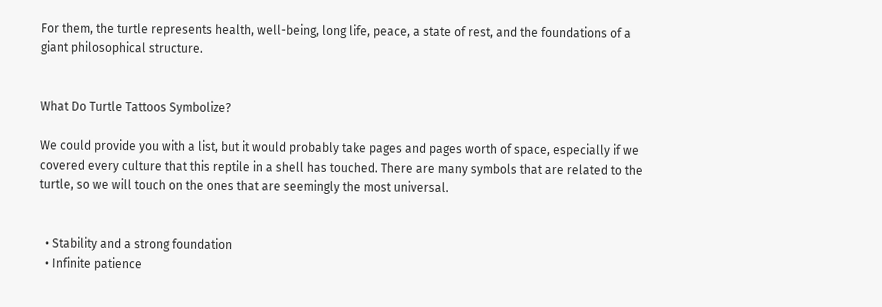For them, the turtle represents health, well-being, long life, peace, a state of rest, and the foundations of a giant philosophical structure.


What Do Turtle Tattoos Symbolize?

We could provide you with a list, but it would probably take pages and pages worth of space, especially if we covered every culture that this reptile in a shell has touched. There are many symbols that are related to the turtle, so we will touch on the ones that are seemingly the most universal.


  • Stability and a strong foundation
  • Infinite patience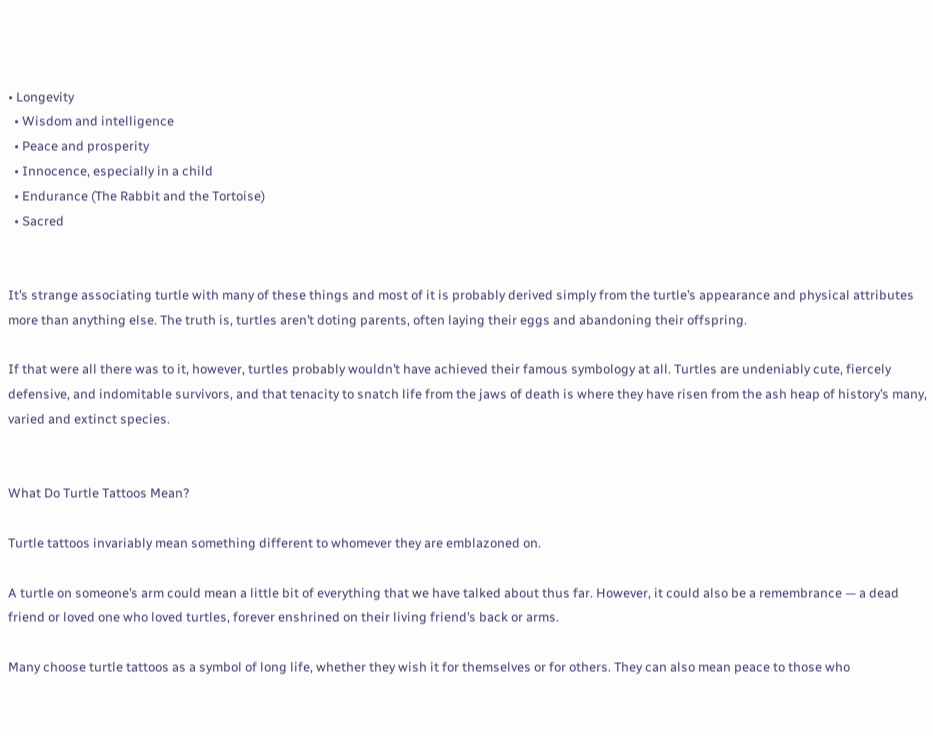• Longevity
  • Wisdom and intelligence
  • Peace and prosperity
  • Innocence, especially in a child
  • Endurance (The Rabbit and the Tortoise)
  • Sacred


It’s strange associating turtle with many of these things and most of it is probably derived simply from the turtle’s appearance and physical attributes more than anything else. The truth is, turtles aren’t doting parents, often laying their eggs and abandoning their offspring.

If that were all there was to it, however, turtles probably wouldn’t have achieved their famous symbology at all. Turtles are undeniably cute, fiercely defensive, and indomitable survivors, and that tenacity to snatch life from the jaws of death is where they have risen from the ash heap of history’s many, varied and extinct species.


What Do Turtle Tattoos Mean?

Turtle tattoos invariably mean something different to whomever they are emblazoned on.

A turtle on someone’s arm could mean a little bit of everything that we have talked about thus far. However, it could also be a remembrance — a dead friend or loved one who loved turtles, forever enshrined on their living friend’s back or arms.

Many choose turtle tattoos as a symbol of long life, whether they wish it for themselves or for others. They can also mean peace to those who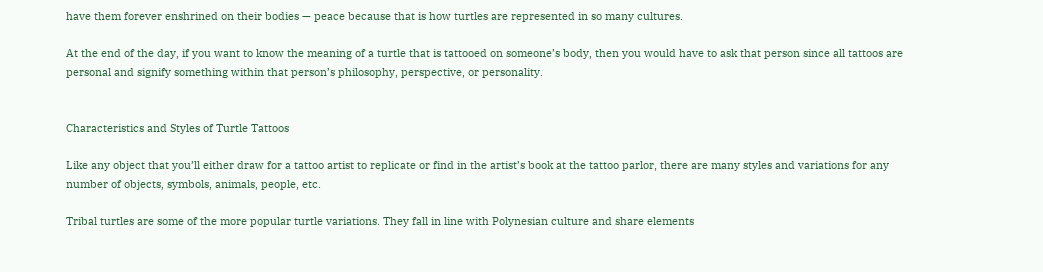have them forever enshrined on their bodies — peace because that is how turtles are represented in so many cultures.

At the end of the day, if you want to know the meaning of a turtle that is tattooed on someone’s body, then you would have to ask that person since all tattoos are personal and signify something within that person’s philosophy, perspective, or personality.


Characteristics and Styles of Turtle Tattoos

Like any object that you’ll either draw for a tattoo artist to replicate or find in the artist’s book at the tattoo parlor, there are many styles and variations for any number of objects, symbols, animals, people, etc.

Tribal turtles are some of the more popular turtle variations. They fall in line with Polynesian culture and share elements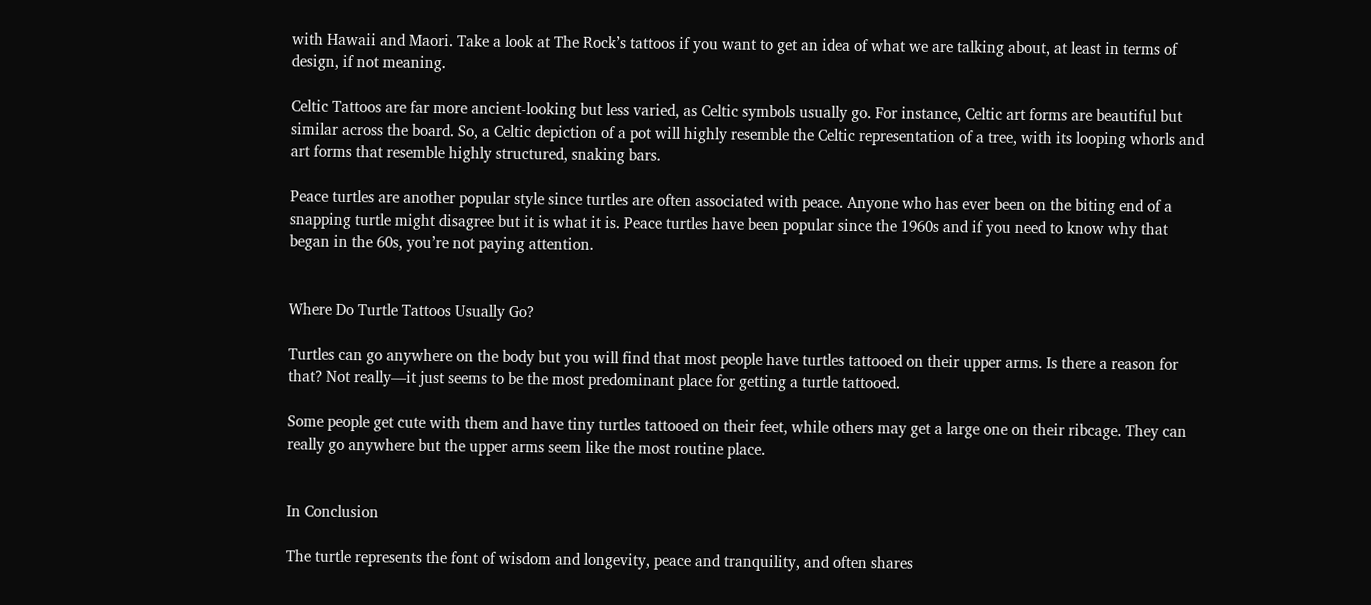with Hawaii and Maori. Take a look at The Rock’s tattoos if you want to get an idea of what we are talking about, at least in terms of design, if not meaning.

Celtic Tattoos are far more ancient-looking but less varied, as Celtic symbols usually go. For instance, Celtic art forms are beautiful but similar across the board. So, a Celtic depiction of a pot will highly resemble the Celtic representation of a tree, with its looping whorls and art forms that resemble highly structured, snaking bars.

Peace turtles are another popular style since turtles are often associated with peace. Anyone who has ever been on the biting end of a snapping turtle might disagree but it is what it is. Peace turtles have been popular since the 1960s and if you need to know why that began in the 60s, you’re not paying attention.


Where Do Turtle Tattoos Usually Go?

Turtles can go anywhere on the body but you will find that most people have turtles tattooed on their upper arms. Is there a reason for that? Not really—it just seems to be the most predominant place for getting a turtle tattooed.

Some people get cute with them and have tiny turtles tattooed on their feet, while others may get a large one on their ribcage. They can really go anywhere but the upper arms seem like the most routine place.


In Conclusion

The turtle represents the font of wisdom and longevity, peace and tranquility, and often shares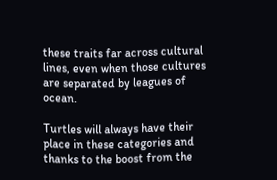these traits far across cultural lines, even when those cultures are separated by leagues of ocean.

Turtles will always have their place in these categories and thanks to the boost from the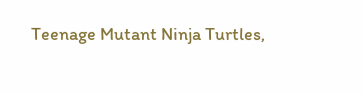Teenage Mutant Ninja Turtles,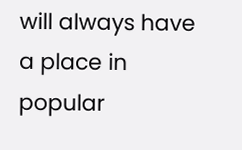will always have a place in popular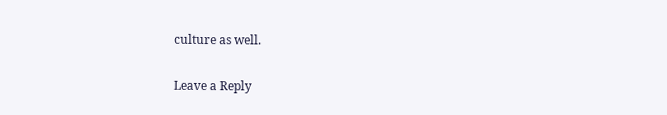culture as well.

Leave a Reply